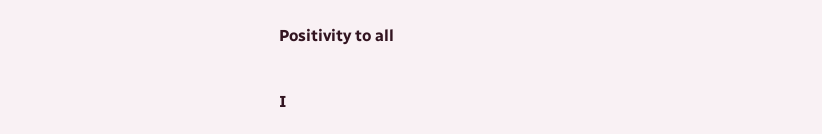Positivity to all

I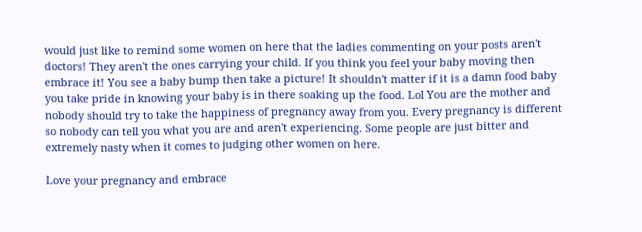would just like to remind some women on here that the ladies commenting on your posts aren't doctors! They aren't the ones carrying your child. If you think you feel your baby moving then embrace it! You see a baby bump then take a picture! It shouldn't matter if it is a damn food baby you take pride in knowing your baby is in there soaking up the food. Lol You are the mother and nobody should try to take the happiness of pregnancy away from you. Every pregnancy is different so nobody can tell you what you are and aren't experiencing. Some people are just bitter and extremely nasty when it comes to judging other women on here.

Love your pregnancy and embrace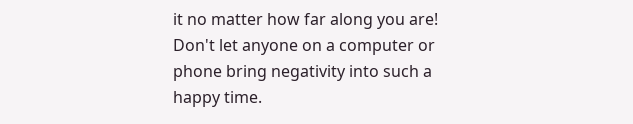it no matter how far along you are! Don't let anyone on a computer or phone bring negativity into such a happy time.